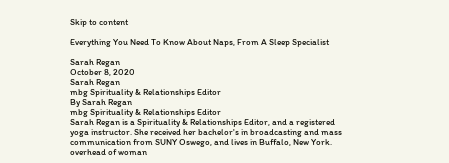Skip to content

Everything You Need To Know About Naps, From A Sleep Specialist

Sarah Regan
October 8, 2020
Sarah Regan
mbg Spirituality & Relationships Editor
By Sarah Regan
mbg Spirituality & Relationships Editor
Sarah Regan is a Spirituality & Relationships Editor, and a registered yoga instructor. She received her bachelor's in broadcasting and mass communication from SUNY Oswego, and lives in Buffalo, New York.
overhead of woman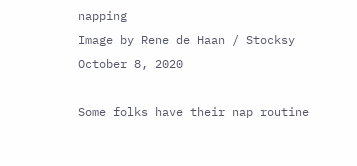napping
Image by Rene de Haan / Stocksy
October 8, 2020

Some folks have their nap routine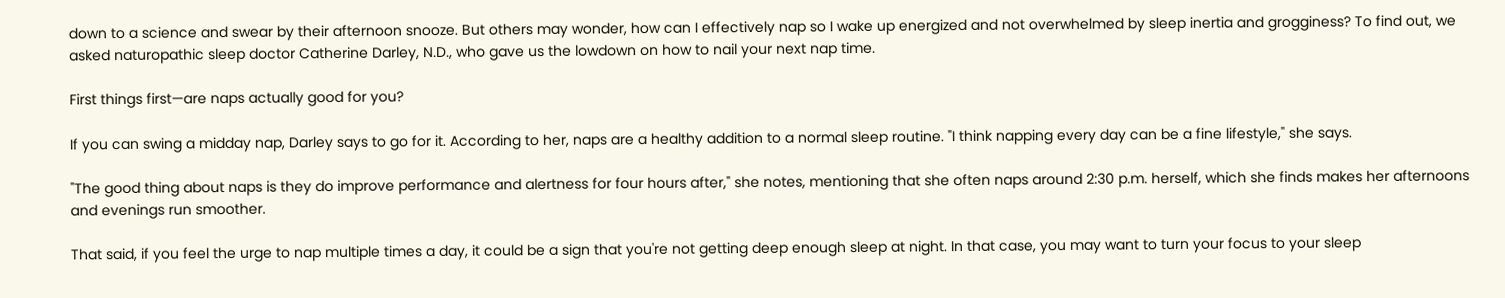down to a science and swear by their afternoon snooze. But others may wonder, how can I effectively nap so I wake up energized and not overwhelmed by sleep inertia and grogginess? To find out, we asked naturopathic sleep doctor Catherine Darley, N.D., who gave us the lowdown on how to nail your next nap time.

First things first—are naps actually good for you?

If you can swing a midday nap, Darley says to go for it. According to her, naps are a healthy addition to a normal sleep routine. "I think napping every day can be a fine lifestyle," she says.

"The good thing about naps is they do improve performance and alertness for four hours after," she notes, mentioning that she often naps around 2:30 p.m. herself, which she finds makes her afternoons and evenings run smoother.

That said, if you feel the urge to nap multiple times a day, it could be a sign that you're not getting deep enough sleep at night. In that case, you may want to turn your focus to your sleep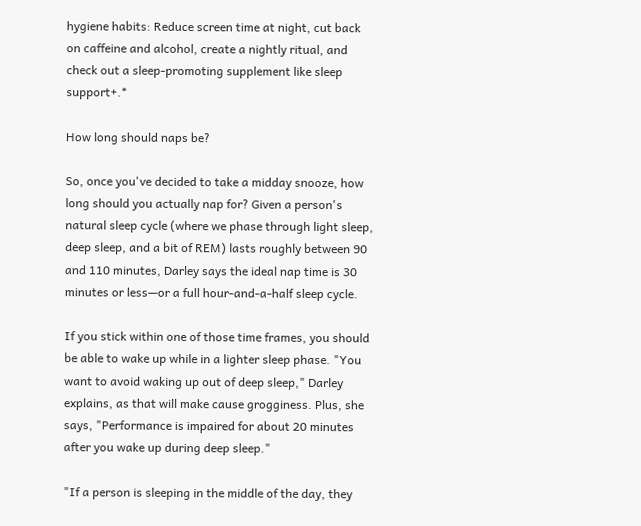hygiene habits: Reduce screen time at night, cut back on caffeine and alcohol, create a nightly ritual, and check out a sleep-promoting supplement like sleep support+.*

How long should naps be?

So, once you've decided to take a midday snooze, how long should you actually nap for? Given a person's natural sleep cycle (where we phase through light sleep, deep sleep, and a bit of REM) lasts roughly between 90 and 110 minutes, Darley says the ideal nap time is 30 minutes or less—or a full hour-and-a-half sleep cycle.

If you stick within one of those time frames, you should be able to wake up while in a lighter sleep phase. "You want to avoid waking up out of deep sleep," Darley explains, as that will make cause grogginess. Plus, she says, "Performance is impaired for about 20 minutes after you wake up during deep sleep."

"If a person is sleeping in the middle of the day, they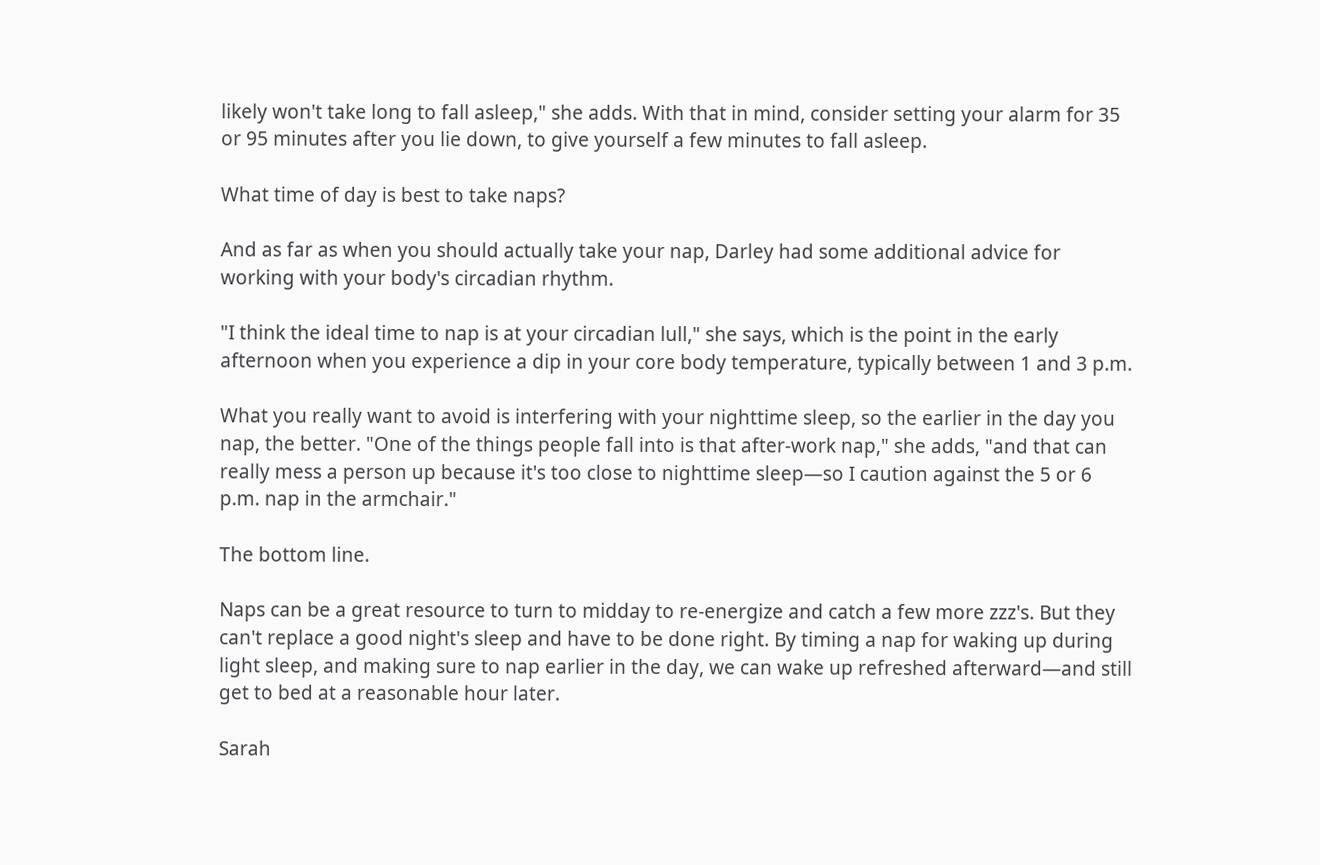likely won't take long to fall asleep," she adds. With that in mind, consider setting your alarm for 35 or 95 minutes after you lie down, to give yourself a few minutes to fall asleep.

What time of day is best to take naps?

And as far as when you should actually take your nap, Darley had some additional advice for working with your body's circadian rhythm.

"I think the ideal time to nap is at your circadian lull," she says, which is the point in the early afternoon when you experience a dip in your core body temperature, typically between 1 and 3 p.m.

What you really want to avoid is interfering with your nighttime sleep, so the earlier in the day you nap, the better. "One of the things people fall into is that after-work nap," she adds, "and that can really mess a person up because it's too close to nighttime sleep—so I caution against the 5 or 6 p.m. nap in the armchair."

The bottom line.

Naps can be a great resource to turn to midday to re-energize and catch a few more zzz's. But they can't replace a good night's sleep and have to be done right. By timing a nap for waking up during light sleep, and making sure to nap earlier in the day, we can wake up refreshed afterward—and still get to bed at a reasonable hour later.

Sarah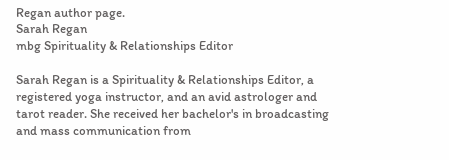Regan author page.
Sarah Regan
mbg Spirituality & Relationships Editor

Sarah Regan is a Spirituality & Relationships Editor, a registered yoga instructor, and an avid astrologer and tarot reader. She received her bachelor's in broadcasting and mass communication from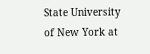State University of New York at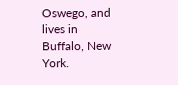Oswego, and lives in Buffalo, New York.